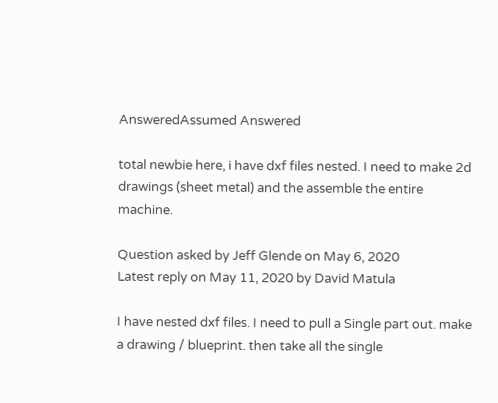AnsweredAssumed Answered

total newbie here, i have dxf files nested. I need to make 2d drawings (sheet metal) and the assemble the entire machine.

Question asked by Jeff Glende on May 6, 2020
Latest reply on May 11, 2020 by David Matula

I have nested dxf files. I need to pull a Single part out. make a drawing / blueprint. then take all the single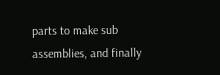parts to make sub assemblies, and finally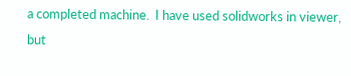a completed machine.  I have used solidworks in viewer, but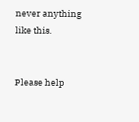never anything like this.


Please help